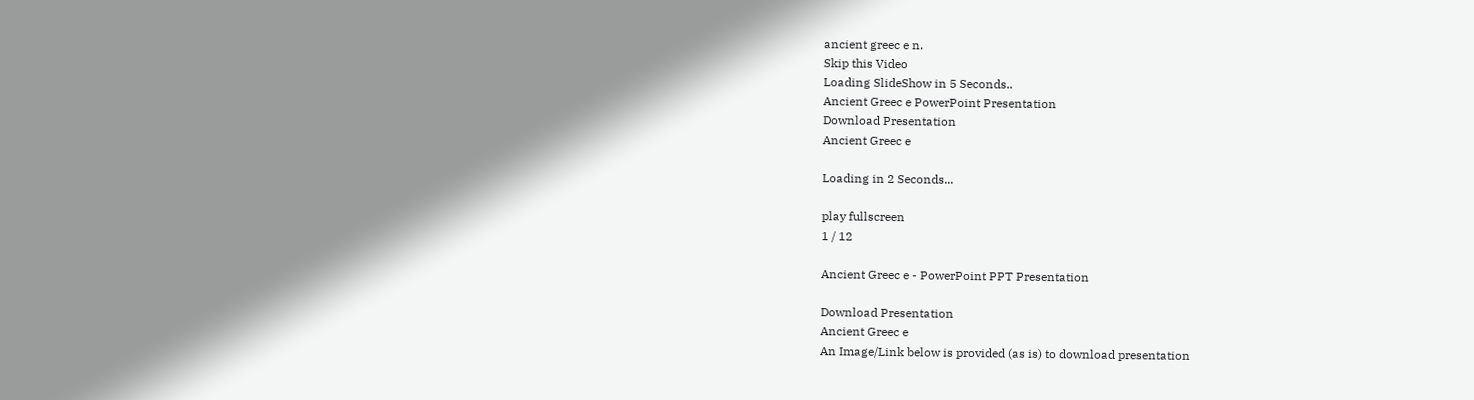ancient greec e n.
Skip this Video
Loading SlideShow in 5 Seconds..
Ancient Greec e PowerPoint Presentation
Download Presentation
Ancient Greec e

Loading in 2 Seconds...

play fullscreen
1 / 12

Ancient Greec e - PowerPoint PPT Presentation

Download Presentation
Ancient Greec e
An Image/Link below is provided (as is) to download presentation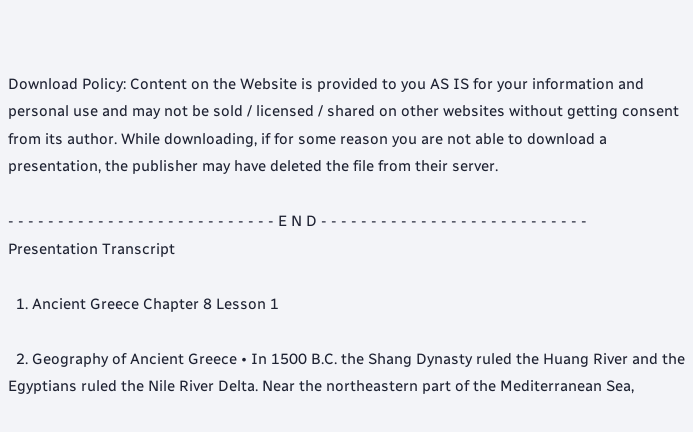Download Policy: Content on the Website is provided to you AS IS for your information and personal use and may not be sold / licensed / shared on other websites without getting consent from its author. While downloading, if for some reason you are not able to download a presentation, the publisher may have deleted the file from their server.

- - - - - - - - - - - - - - - - - - - - - - - - - - - E N D - - - - - - - - - - - - - - - - - - - - - - - - - - -
Presentation Transcript

  1. Ancient Greece Chapter 8 Lesson 1

  2. Geography of Ancient Greece • In 1500 B.C. the Shang Dynasty ruled the Huang River and the Egyptians ruled the Nile River Delta. Near the northeastern part of the Mediterranean Sea,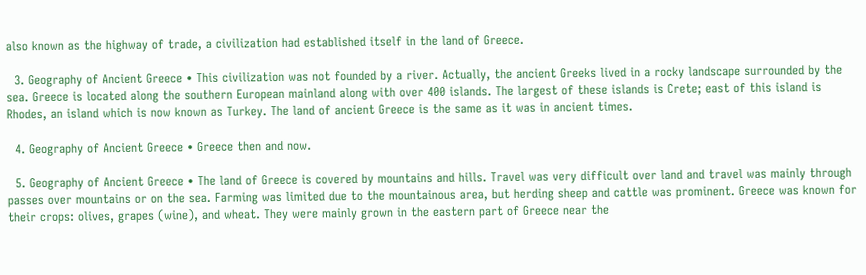also known as the highway of trade, a civilization had established itself in the land of Greece.

  3. Geography of Ancient Greece • This civilization was not founded by a river. Actually, the ancient Greeks lived in a rocky landscape surrounded by the sea. Greece is located along the southern European mainland along with over 400 islands. The largest of these islands is Crete; east of this island is Rhodes, an island which is now known as Turkey. The land of ancient Greece is the same as it was in ancient times.

  4. Geography of Ancient Greece • Greece then and now.

  5. Geography of Ancient Greece • The land of Greece is covered by mountains and hills. Travel was very difficult over land and travel was mainly through passes over mountains or on the sea. Farming was limited due to the mountainous area, but herding sheep and cattle was prominent. Greece was known for their crops: olives, grapes (wine), and wheat. They were mainly grown in the eastern part of Greece near the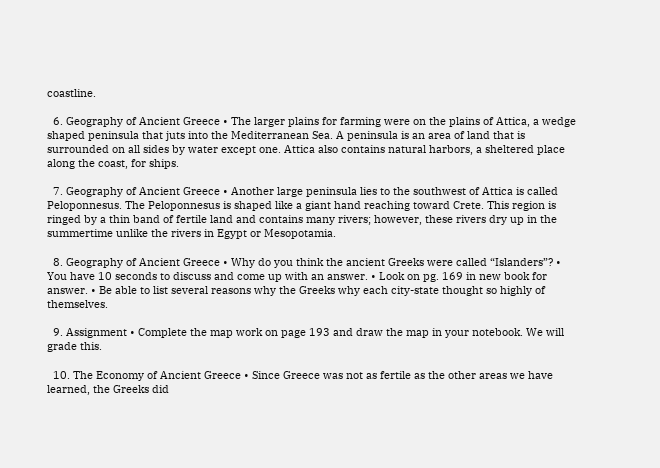coastline.

  6. Geography of Ancient Greece • The larger plains for farming were on the plains of Attica, a wedge shaped peninsula that juts into the Mediterranean Sea. A peninsula is an area of land that is surrounded on all sides by water except one. Attica also contains natural harbors, a sheltered place along the coast, for ships.

  7. Geography of Ancient Greece • Another large peninsula lies to the southwest of Attica is called Peloponnesus. The Peloponnesus is shaped like a giant hand reaching toward Crete. This region is ringed by a thin band of fertile land and contains many rivers; however, these rivers dry up in the summertime unlike the rivers in Egypt or Mesopotamia.

  8. Geography of Ancient Greece • Why do you think the ancient Greeks were called “Islanders”? • You have 10 seconds to discuss and come up with an answer. • Look on pg. 169 in new book for answer. • Be able to list several reasons why the Greeks why each city-state thought so highly of themselves.

  9. Assignment • Complete the map work on page 193 and draw the map in your notebook. We will grade this.

  10. The Economy of Ancient Greece • Since Greece was not as fertile as the other areas we have learned, the Greeks did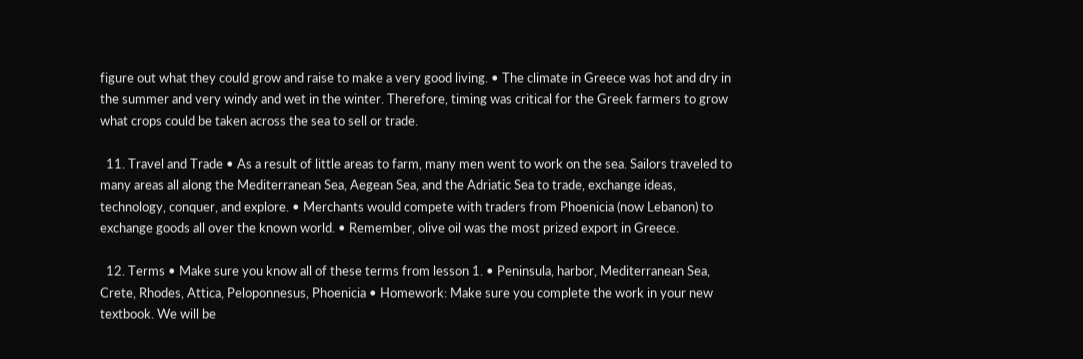figure out what they could grow and raise to make a very good living. • The climate in Greece was hot and dry in the summer and very windy and wet in the winter. Therefore, timing was critical for the Greek farmers to grow what crops could be taken across the sea to sell or trade.

  11. Travel and Trade • As a result of little areas to farm, many men went to work on the sea. Sailors traveled to many areas all along the Mediterranean Sea, Aegean Sea, and the Adriatic Sea to trade, exchange ideas, technology, conquer, and explore. • Merchants would compete with traders from Phoenicia (now Lebanon) to exchange goods all over the known world. • Remember, olive oil was the most prized export in Greece.

  12. Terms • Make sure you know all of these terms from lesson 1. • Peninsula, harbor, Mediterranean Sea, Crete, Rhodes, Attica, Peloponnesus, Phoenicia • Homework: Make sure you complete the work in your new textbook. We will be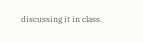discussing it in class.